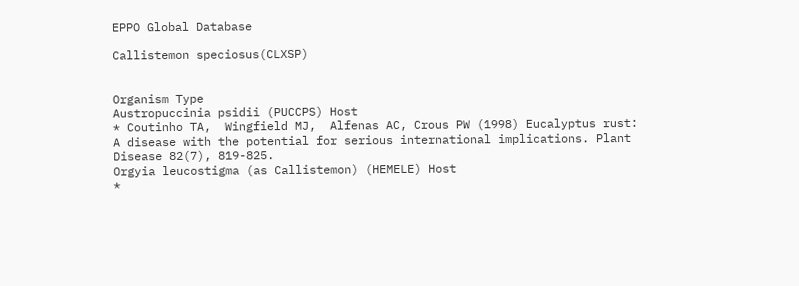EPPO Global Database

Callistemon speciosus(CLXSP)


Organism Type
Austropuccinia psidii (PUCCPS) Host
* Coutinho TA,  Wingfield MJ,  Alfenas AC, Crous PW (1998) Eucalyptus rust: A disease with the potential for serious international implications. Plant Disease 82(7), 819-825.
Orgyia leucostigma (as Callistemon) (HEMELE) Host
*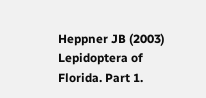Heppner JB (2003) Lepidoptera of Florida. Part 1.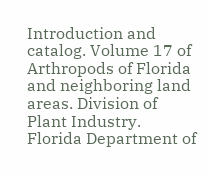Introduction and catalog. Volume 17 of Arthropods of Florida and neighboring land areas. Division of Plant Industry. Florida Department of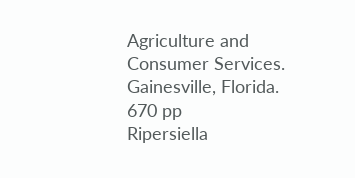Agriculture and Consumer Services. Gainesville, Florida. 670 pp
Ripersiella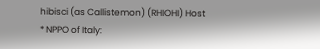hibisci (as Callistemon) (RHIOHI) Host
* NPPO of Italy: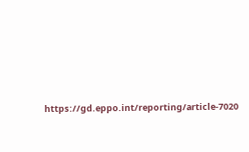https://gd.eppo.int/reporting/article-7020